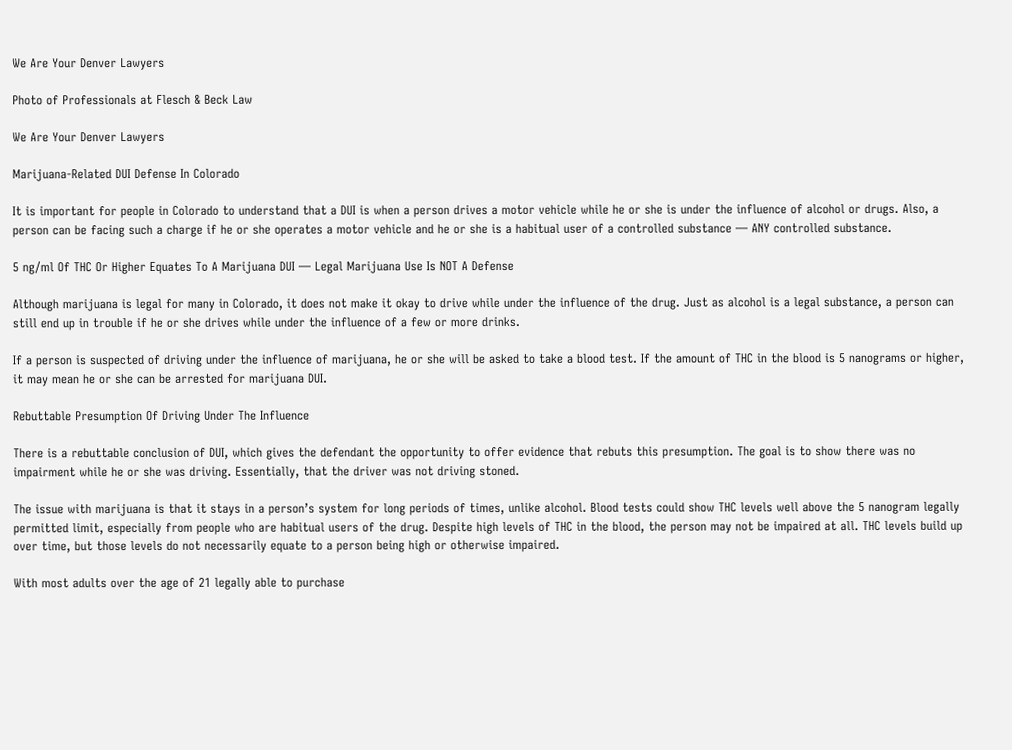We Are Your Denver Lawyers

Photo of Professionals at Flesch & Beck Law

We Are Your Denver Lawyers

Marijuana-Related DUI Defense In Colorado

It is important for people in Colorado to understand that a DUI is when a person drives a motor vehicle while he or she is under the influence of alcohol or drugs. Also, a person can be facing such a charge if he or she operates a motor vehicle and he or she is a habitual user of a controlled substance — ANY controlled substance.

5 ng/ml Of THC Or Higher Equates To A Marijuana DUI — Legal Marijuana Use Is NOT A Defense

Although marijuana is legal for many in Colorado, it does not make it okay to drive while under the influence of the drug. Just as alcohol is a legal substance, a person can still end up in trouble if he or she drives while under the influence of a few or more drinks.

If a person is suspected of driving under the influence of marijuana, he or she will be asked to take a blood test. If the amount of THC in the blood is 5 nanograms or higher, it may mean he or she can be arrested for marijuana DUI.

Rebuttable Presumption Of Driving Under The Influence

There is a rebuttable conclusion of DUI, which gives the defendant the opportunity to offer evidence that rebuts this presumption. The goal is to show there was no impairment while he or she was driving. Essentially, that the driver was not driving stoned.

The issue with marijuana is that it stays in a person’s system for long periods of times, unlike alcohol. Blood tests could show THC levels well above the 5 nanogram legally permitted limit, especially from people who are habitual users of the drug. Despite high levels of THC in the blood, the person may not be impaired at all. THC levels build up over time, but those levels do not necessarily equate to a person being high or otherwise impaired.

With most adults over the age of 21 legally able to purchase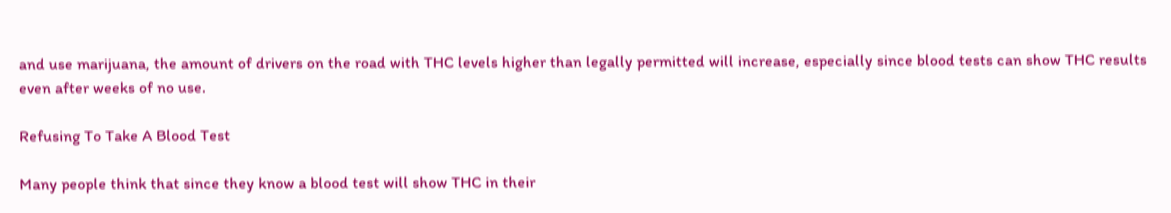and use marijuana, the amount of drivers on the road with THC levels higher than legally permitted will increase, especially since blood tests can show THC results even after weeks of no use.

Refusing To Take A Blood Test

Many people think that since they know a blood test will show THC in their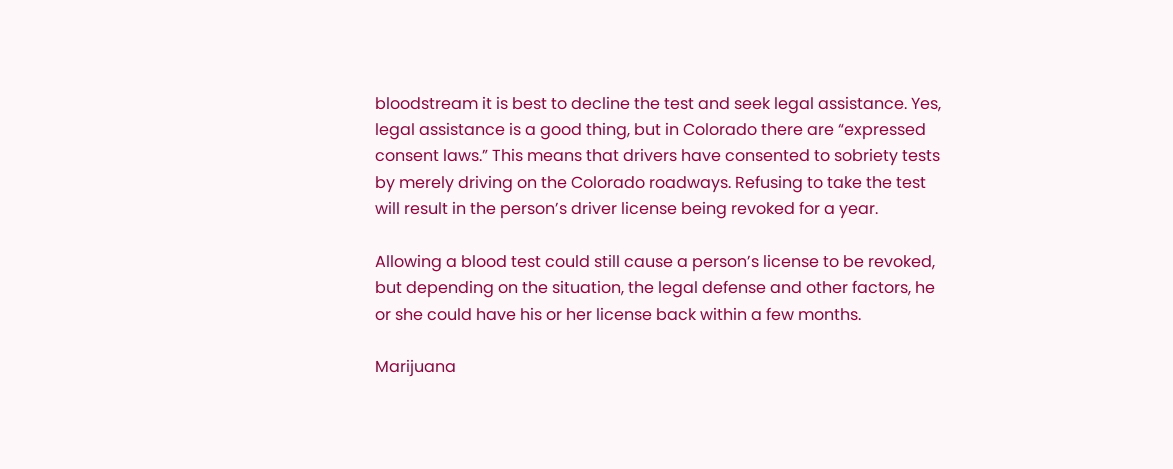bloodstream it is best to decline the test and seek legal assistance. Yes, legal assistance is a good thing, but in Colorado there are “expressed consent laws.” This means that drivers have consented to sobriety tests by merely driving on the Colorado roadways. Refusing to take the test will result in the person’s driver license being revoked for a year.

Allowing a blood test could still cause a person’s license to be revoked, but depending on the situation, the legal defense and other factors, he or she could have his or her license back within a few months.

Marijuana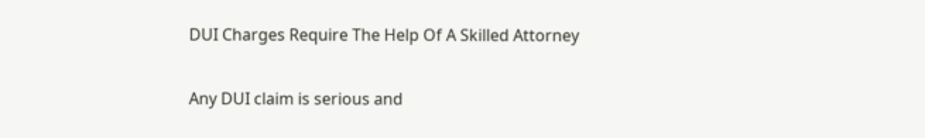DUI Charges Require The Help Of A Skilled Attorney

Any DUI claim is serious and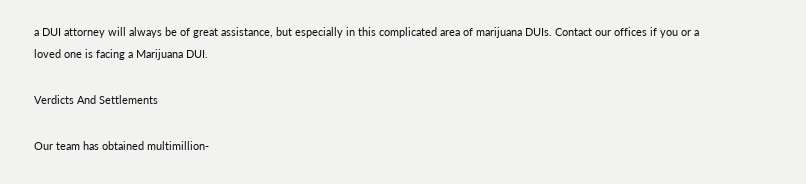a DUI attorney will always be of great assistance, but especially in this complicated area of marijuana DUIs. Contact our offices if you or a loved one is facing a Marijuana DUI.

Verdicts And Settlements

Our team has obtained multimillion-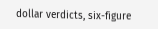dollar verdicts, six-figure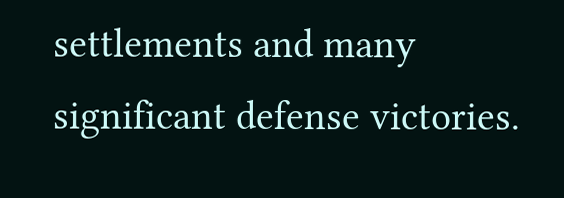settlements and many significant defense victories.